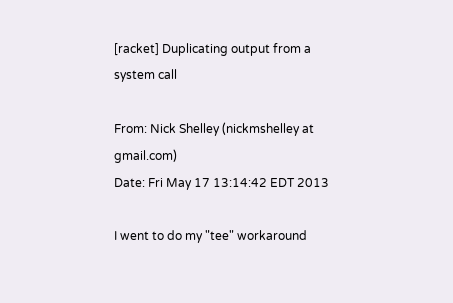[racket] Duplicating output from a system call

From: Nick Shelley (nickmshelley at gmail.com)
Date: Fri May 17 13:14:42 EDT 2013

I went to do my "tee" workaround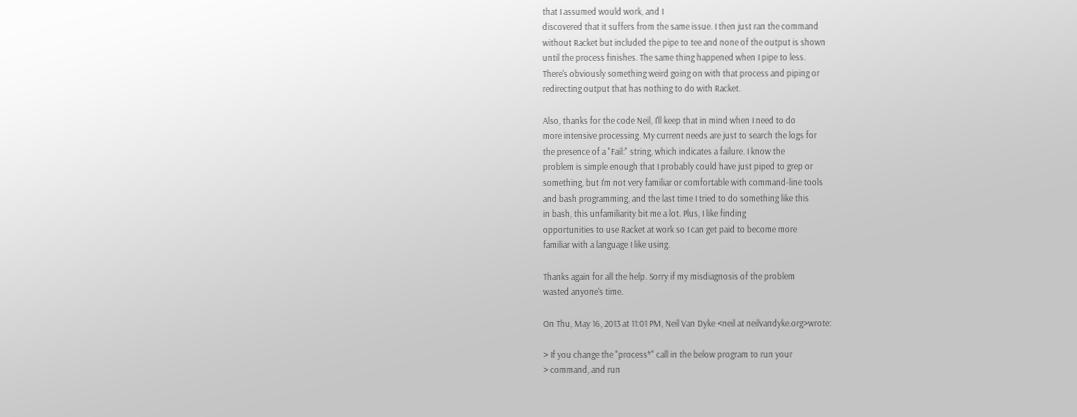that I assumed would work, and I
discovered that it suffers from the same issue. I then just ran the command
without Racket but included the pipe to tee and none of the output is shown
until the process finishes. The same thing happened when I pipe to less.
There's obviously something weird going on with that process and piping or
redirecting output that has nothing to do with Racket.

Also, thanks for the code Neil, I'll keep that in mind when I need to do
more intensive processing. My current needs are just to search the logs for
the presence of a "Fail:" string, which indicates a failure. I know the
problem is simple enough that I probably could have just piped to grep or
something, but I'm not very familiar or comfortable with command-line tools
and bash programming, and the last time I tried to do something like this
in bash, this unfamiliarity bit me a lot. Plus, I like finding
opportunities to use Racket at work so I can get paid to become more
familiar with a language I like using.

Thanks again for all the help. Sorry if my misdiagnosis of the problem
wasted anyone's time.

On Thu, May 16, 2013 at 11:01 PM, Neil Van Dyke <neil at neilvandyke.org>wrote:

> If you change the "process*" call in the below program to run your
> command, and run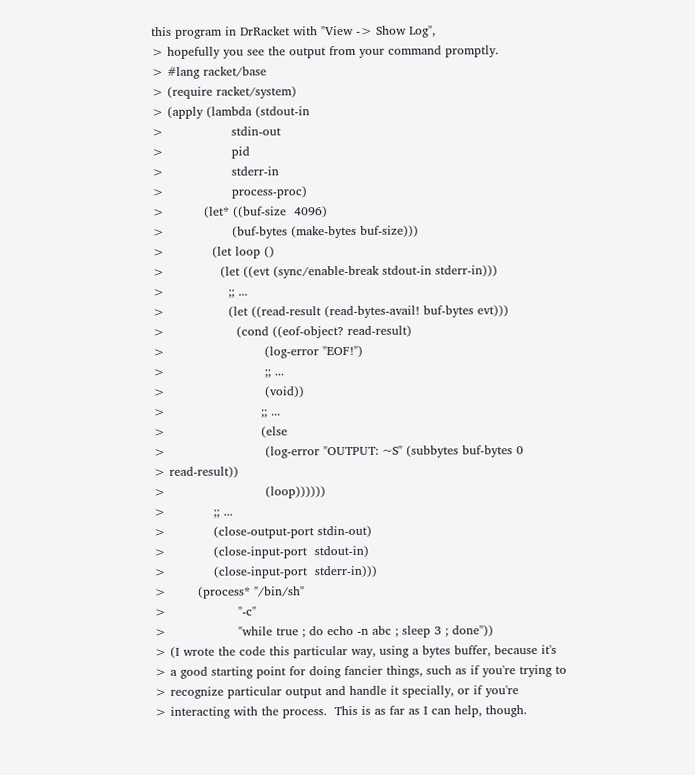this program in DrRacket with "View -> Show Log",
> hopefully you see the output from your command promptly.
> #lang racket/base
> (require racket/system)
> (apply (lambda (stdout-in
>                 stdin-out
>                 pid
>                 stderr-in
>                 process-proc)
>          (let* ((buf-size  4096)
>                 (buf-bytes (make-bytes buf-size)))
>            (let loop ()
>              (let ((evt (sync/enable-break stdout-in stderr-in)))
>                ;; ...
>                (let ((read-result (read-bytes-avail! buf-bytes evt)))
>                  (cond ((eof-object? read-result)
>                         (log-error "EOF!")
>                         ;; ...
>                         (void))
>                        ;; ...
>                        (else
>                         (log-error "OUTPUT: ~S" (subbytes buf-bytes 0
> read-result))
>                         (loop))))))
>            ;; ...
>            (close-output-port stdin-out)
>            (close-input-port  stdout-in)
>            (close-input-port  stderr-in)))
>        (process* "/bin/sh"
>                  "-c"
>                  "while true ; do echo -n abc ; sleep 3 ; done"))
> (I wrote the code this particular way, using a bytes buffer, because it's
> a good starting point for doing fancier things, such as if you're trying to
> recognize particular output and handle it specially, or if you're
> interacting with the process.  This is as far as I can help, though.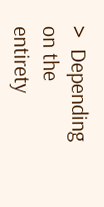>  Depending on the entirety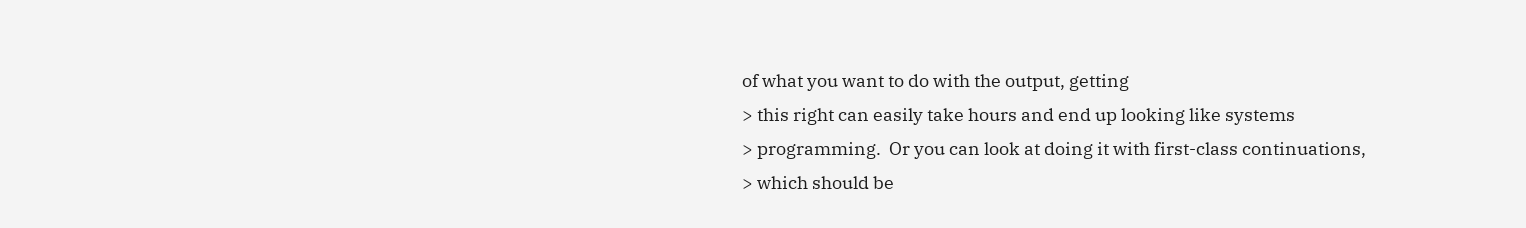of what you want to do with the output, getting
> this right can easily take hours and end up looking like systems
> programming.  Or you can look at doing it with first-class continuations,
> which should be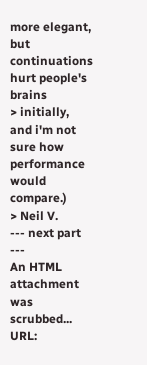more elegant, but continuations hurt people's brains
> initially, and i'm not sure how performance would compare.)
> Neil V.
--- next part ---
An HTML attachment was scrubbed...
URL: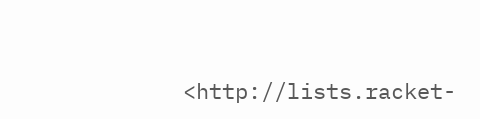<http://lists.racket-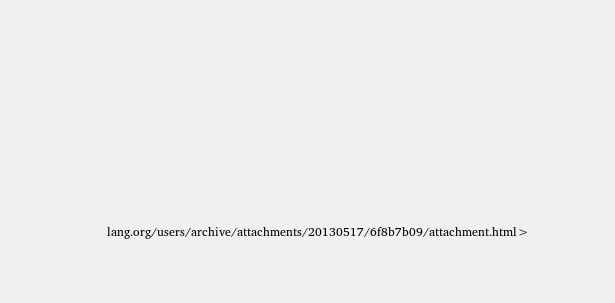lang.org/users/archive/attachments/20130517/6f8b7b09/attachment.html>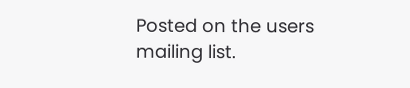Posted on the users mailing list.